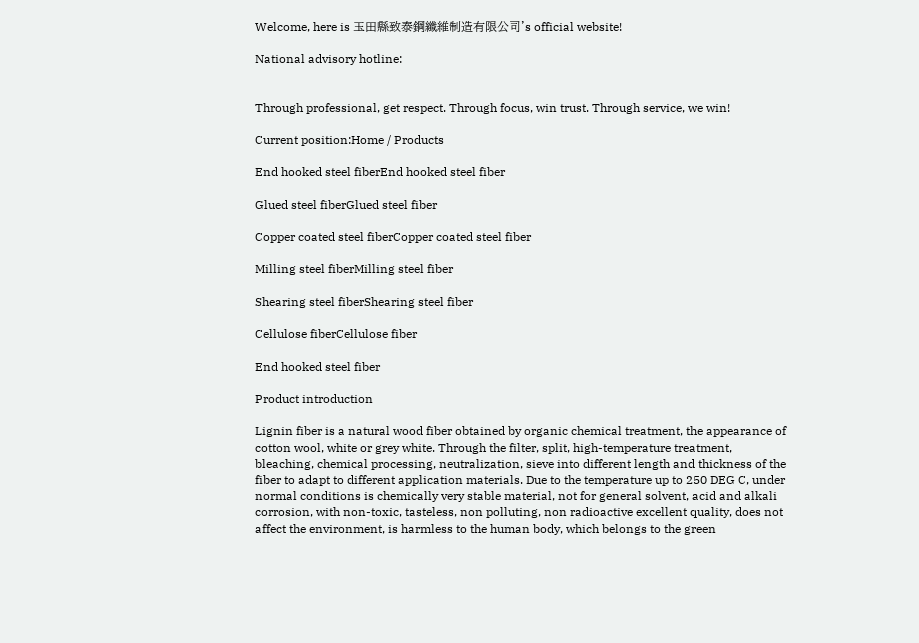Welcome, here is 玉田縣致泰鋼纖維制造有限公司's official website!

National advisory hotline:


Through professional, get respect. Through focus, win trust. Through service, we win!

Current position:Home / Products

End hooked steel fiberEnd hooked steel fiber

Glued steel fiberGlued steel fiber

Copper coated steel fiberCopper coated steel fiber

Milling steel fiberMilling steel fiber

Shearing steel fiberShearing steel fiber

Cellulose fiberCellulose fiber

End hooked steel fiber

Product introduction

Lignin fiber is a natural wood fiber obtained by organic chemical treatment, the appearance of cotton wool, white or grey white. Through the filter, split, high-temperature treatment, bleaching, chemical processing, neutralization, sieve into different length and thickness of the fiber to adapt to different application materials. Due to the temperature up to 250 DEG C, under normal conditions is chemically very stable material, not for general solvent, acid and alkali corrosion, with non-toxic, tasteless, non polluting, non radioactive excellent quality, does not affect the environment, is harmless to the human body, which belongs to the green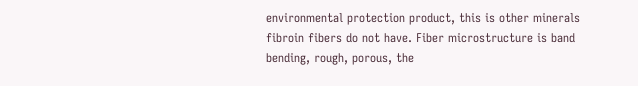environmental protection product, this is other minerals fibroin fibers do not have. Fiber microstructure is band bending, rough, porous, the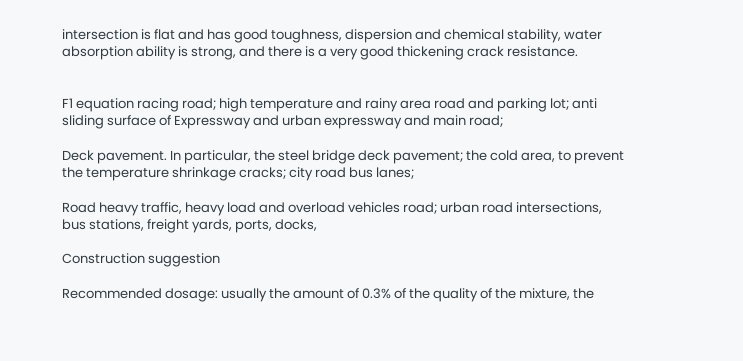intersection is flat and has good toughness, dispersion and chemical stability, water absorption ability is strong, and there is a very good thickening crack resistance.


F1 equation racing road; high temperature and rainy area road and parking lot; anti sliding surface of Expressway and urban expressway and main road;

Deck pavement. In particular, the steel bridge deck pavement; the cold area, to prevent the temperature shrinkage cracks; city road bus lanes;

Road heavy traffic, heavy load and overload vehicles road; urban road intersections, bus stations, freight yards, ports, docks,

Construction suggestion

Recommended dosage: usually the amount of 0.3% of the quality of the mixture, the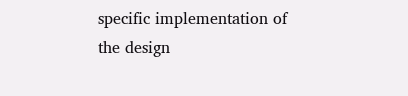specific implementation of the design